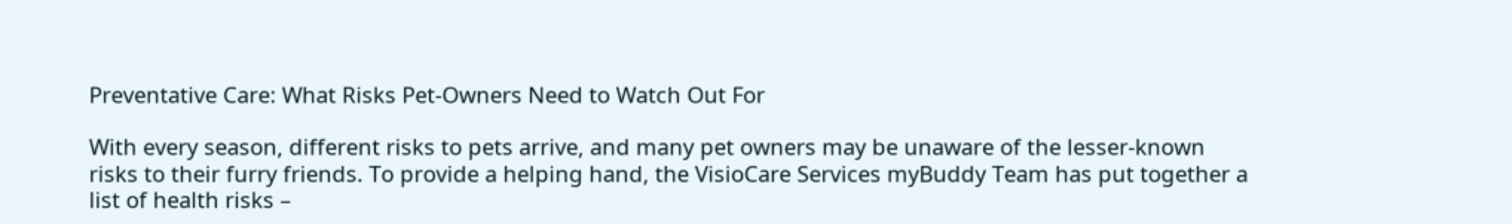Preventative Care: What Risks Pet-Owners Need to Watch Out For

With every season, different risks to pets arrive, and many pet owners may be unaware of the lesser-known risks to their furry friends. To provide a helping hand, the VisioCare Services myBuddy Team has put together a list of health risks –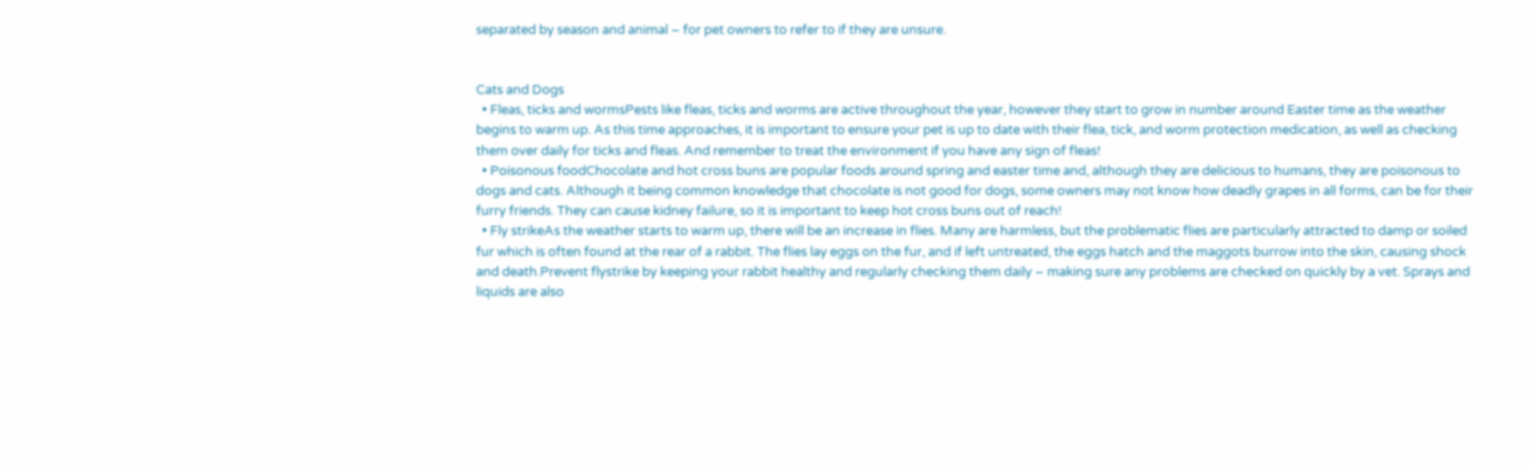separated by season and animal – for pet owners to refer to if they are unsure.


Cats and Dogs
  • Fleas, ticks and wormsPests like fleas, ticks and worms are active throughout the year, however they start to grow in number around Easter time as the weather begins to warm up. As this time approaches, it is important to ensure your pet is up to date with their flea, tick, and worm protection medication, as well as checking them over daily for ticks and fleas. And remember to treat the environment if you have any sign of fleas!
  • Poisonous foodChocolate and hot cross buns are popular foods around spring and easter time and, although they are delicious to humans, they are poisonous to dogs and cats. Although it being common knowledge that chocolate is not good for dogs, some owners may not know how deadly grapes in all forms, can be for their furry friends. They can cause kidney failure, so it is important to keep hot cross buns out of reach!
  • Fly strikeAs the weather starts to warm up, there will be an increase in flies. Many are harmless, but the problematic flies are particularly attracted to damp or soiled fur which is often found at the rear of a rabbit. The flies lay eggs on the fur, and if left untreated, the eggs hatch and the maggots burrow into the skin, causing shock and death.Prevent flystrike by keeping your rabbit healthy and regularly checking them daily – making sure any problems are checked on quickly by a vet. Sprays and liquids are also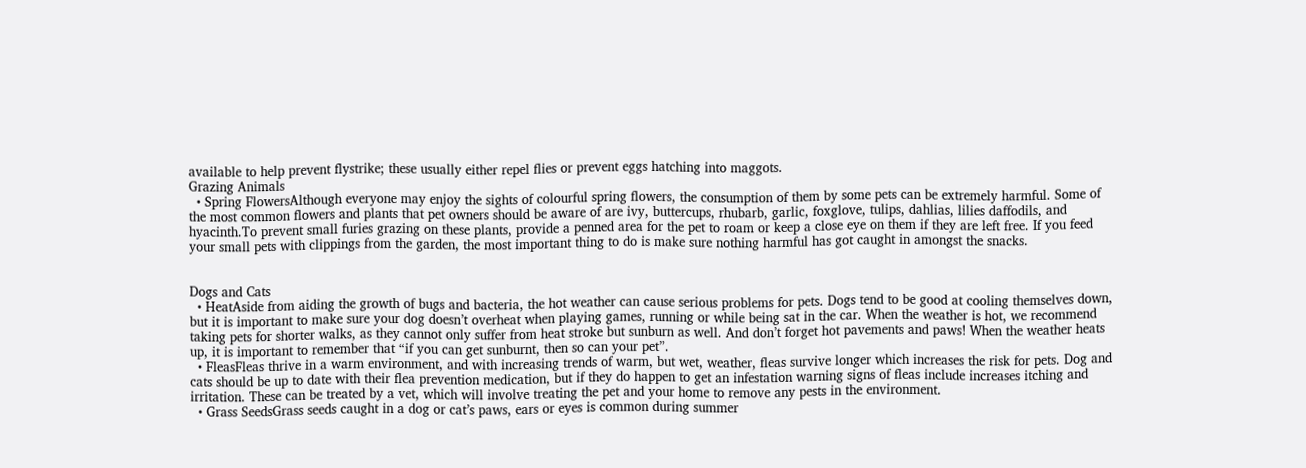available to help prevent flystrike; these usually either repel flies or prevent eggs hatching into maggots.
Grazing Animals
  • Spring FlowersAlthough everyone may enjoy the sights of colourful spring flowers, the consumption of them by some pets can be extremely harmful. Some of the most common flowers and plants that pet owners should be aware of are ivy, buttercups, rhubarb, garlic, foxglove, tulips, dahlias, lilies daffodils, and hyacinth.To prevent small furies grazing on these plants, provide a penned area for the pet to roam or keep a close eye on them if they are left free. If you feed your small pets with clippings from the garden, the most important thing to do is make sure nothing harmful has got caught in amongst the snacks.


Dogs and Cats
  • HeatAside from aiding the growth of bugs and bacteria, the hot weather can cause serious problems for pets. Dogs tend to be good at cooling themselves down, but it is important to make sure your dog doesn’t overheat when playing games, running or while being sat in the car. When the weather is hot, we recommend taking pets for shorter walks, as they cannot only suffer from heat stroke but sunburn as well. And don’t forget hot pavements and paws! When the weather heats up, it is important to remember that “if you can get sunburnt, then so can your pet”.
  • FleasFleas thrive in a warm environment, and with increasing trends of warm, but wet, weather, fleas survive longer which increases the risk for pets. Dog and cats should be up to date with their flea prevention medication, but if they do happen to get an infestation warning signs of fleas include increases itching and irritation. These can be treated by a vet, which will involve treating the pet and your home to remove any pests in the environment.
  • Grass SeedsGrass seeds caught in a dog or cat’s paws, ears or eyes is common during summer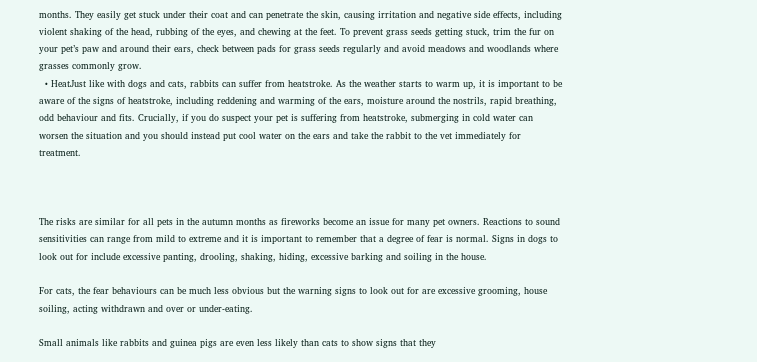months. They easily get stuck under their coat and can penetrate the skin, causing irritation and negative side effects, including violent shaking of the head, rubbing of the eyes, and chewing at the feet. To prevent grass seeds getting stuck, trim the fur on your pet’s paw and around their ears, check between pads for grass seeds regularly and avoid meadows and woodlands where grasses commonly grow.
  • HeatJust like with dogs and cats, rabbits can suffer from heatstroke. As the weather starts to warm up, it is important to be aware of the signs of heatstroke, including reddening and warming of the ears, moisture around the nostrils, rapid breathing, odd behaviour and fits. Crucially, if you do suspect your pet is suffering from heatstroke, submerging in cold water can worsen the situation and you should instead put cool water on the ears and take the rabbit to the vet immediately for treatment.



The risks are similar for all pets in the autumn months as fireworks become an issue for many pet owners. Reactions to sound sensitivities can range from mild to extreme and it is important to remember that a degree of fear is normal. Signs in dogs to look out for include excessive panting, drooling, shaking, hiding, excessive barking and soiling in the house.

For cats, the fear behaviours can be much less obvious but the warning signs to look out for are excessive grooming, house soiling, acting withdrawn and over or under-eating.

Small animals like rabbits and guinea pigs are even less likely than cats to show signs that they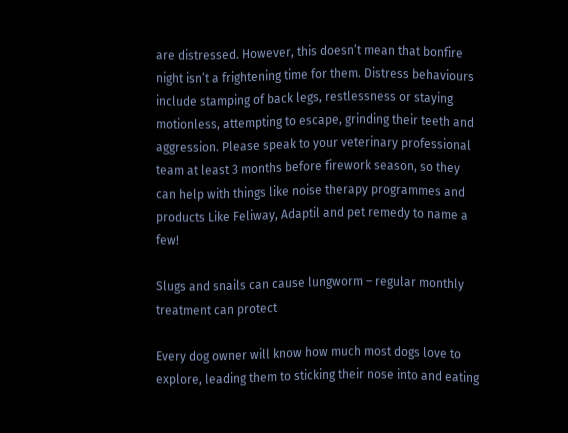are distressed. However, this doesn’t mean that bonfire night isn’t a frightening time for them. Distress behaviours include stamping of back legs, restlessness or staying motionless, attempting to escape, grinding their teeth and aggression. Please speak to your veterinary professional team at least 3 months before firework season, so they can help with things like noise therapy programmes and products Like Feliway, Adaptil and pet remedy to name a few!

Slugs and snails can cause lungworm – regular monthly treatment can protect

Every dog owner will know how much most dogs love to explore, leading them to sticking their nose into and eating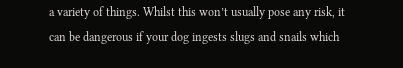a variety of things. Whilst this won’t usually pose any risk, it can be dangerous if your dog ingests slugs and snails which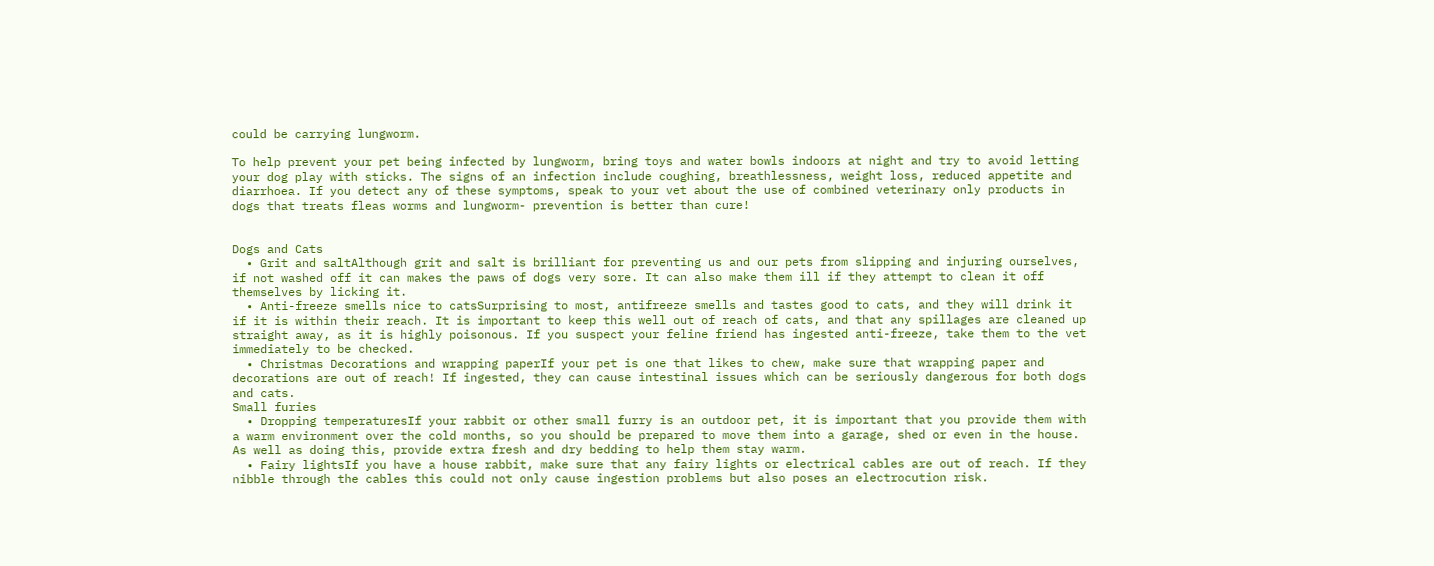could be carrying lungworm.

To help prevent your pet being infected by lungworm, bring toys and water bowls indoors at night and try to avoid letting your dog play with sticks. The signs of an infection include coughing, breathlessness, weight loss, reduced appetite and diarrhoea. If you detect any of these symptoms, speak to your vet about the use of combined veterinary only products in dogs that treats fleas worms and lungworm- prevention is better than cure!


Dogs and Cats
  • Grit and saltAlthough grit and salt is brilliant for preventing us and our pets from slipping and injuring ourselves, if not washed off it can makes the paws of dogs very sore. It can also make them ill if they attempt to clean it off themselves by licking it.
  • Anti-freeze smells nice to catsSurprising to most, antifreeze smells and tastes good to cats, and they will drink it if it is within their reach. It is important to keep this well out of reach of cats, and that any spillages are cleaned up straight away, as it is highly poisonous. If you suspect your feline friend has ingested anti-freeze, take them to the vet immediately to be checked.
  • Christmas Decorations and wrapping paperIf your pet is one that likes to chew, make sure that wrapping paper and decorations are out of reach! If ingested, they can cause intestinal issues which can be seriously dangerous for both dogs and cats.
Small furies
  • Dropping temperaturesIf your rabbit or other small furry is an outdoor pet, it is important that you provide them with a warm environment over the cold months, so you should be prepared to move them into a garage, shed or even in the house. As well as doing this, provide extra fresh and dry bedding to help them stay warm.
  • Fairy lightsIf you have a house rabbit, make sure that any fairy lights or electrical cables are out of reach. If they nibble through the cables this could not only cause ingestion problems but also poses an electrocution risk.